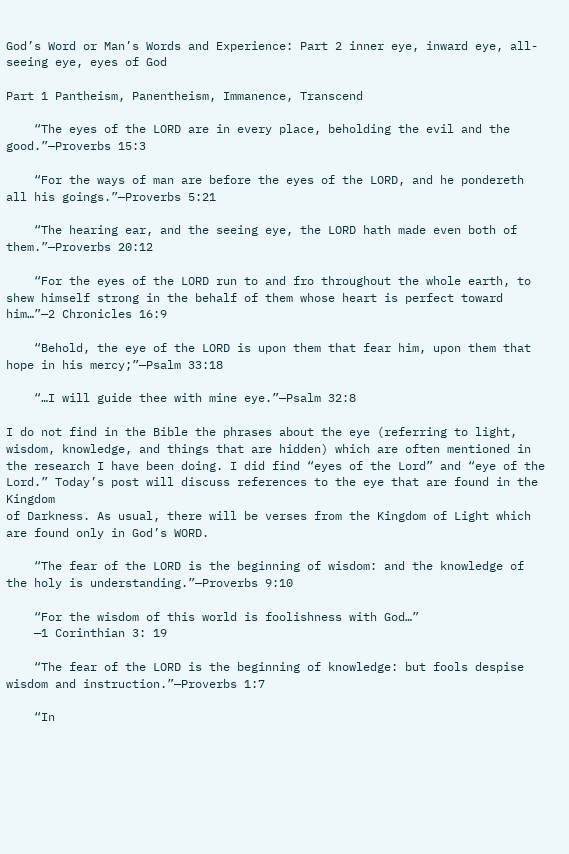God’s Word or Man’s Words and Experience: Part 2 inner eye, inward eye, all-seeing eye, eyes of God

Part 1 Pantheism, Panentheism, Immanence, Transcend

    “The eyes of the LORD are in every place, beholding the evil and the good.”—Proverbs 15:3

    “For the ways of man are before the eyes of the LORD, and he pondereth all his goings.”—Proverbs 5:21

    “The hearing ear, and the seeing eye, the LORD hath made even both of them.”—Proverbs 20:12

    “For the eyes of the LORD run to and fro throughout the whole earth, to shew himself strong in the behalf of them whose heart is perfect toward him…”—2 Chronicles 16:9

    “Behold, the eye of the LORD is upon them that fear him, upon them that hope in his mercy;”—Psalm 33:18

    “…I will guide thee with mine eye.”—Psalm 32:8

I do not find in the Bible the phrases about the eye (referring to light, wisdom, knowledge, and things that are hidden) which are often mentioned in the research I have been doing. I did find “eyes of the Lord” and “eye of the Lord.” Today’s post will discuss references to the eye that are found in the Kingdom
of Darkness. As usual, there will be verses from the Kingdom of Light which are found only in God’s WORD.

    “The fear of the LORD is the beginning of wisdom: and the knowledge of the holy is understanding.”—Proverbs 9:10

    “For the wisdom of this world is foolishness with God…”
    —1 Corinthian 3: 19

    “The fear of the LORD is the beginning of knowledge: but fools despise wisdom and instruction.”—Proverbs 1:7

    “In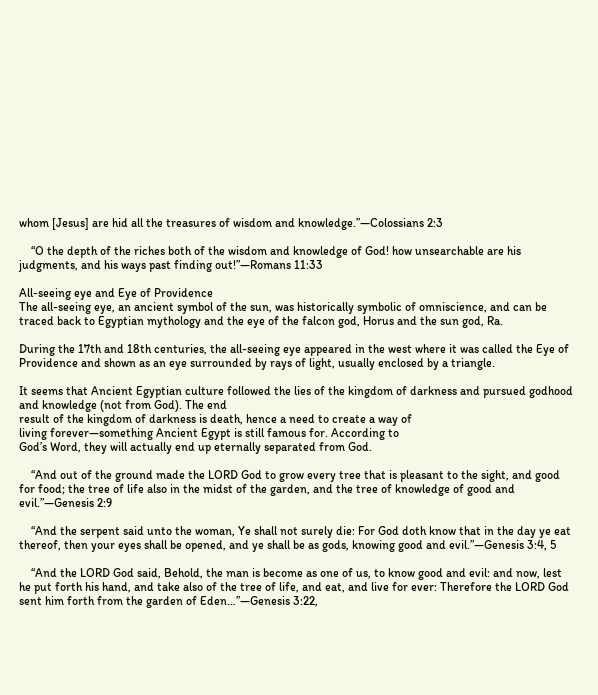whom [Jesus] are hid all the treasures of wisdom and knowledge.”—Colossians 2:3

    “O the depth of the riches both of the wisdom and knowledge of God! how unsearchable are his judgments, and his ways past finding out!”—Romans 11:33

All-seeing eye and Eye of Providence
The all-seeing eye, an ancient symbol of the sun, was historically symbolic of omniscience, and can be traced back to Egyptian mythology and the eye of the falcon god, Horus and the sun god, Ra.

During the 17th and 18th centuries, the all-seeing eye appeared in the west where it was called the Eye of Providence and shown as an eye surrounded by rays of light, usually enclosed by a triangle.

It seems that Ancient Egyptian culture followed the lies of the kingdom of darkness and pursued godhood and knowledge (not from God). The end
result of the kingdom of darkness is death, hence a need to create a way of
living forever—something Ancient Egypt is still famous for. According to
God’s Word, they will actually end up eternally separated from God.

    “And out of the ground made the LORD God to grow every tree that is pleasant to the sight, and good for food; the tree of life also in the midst of the garden, and the tree of knowledge of good and evil.”—Genesis 2:9

    “And the serpent said unto the woman, Ye shall not surely die: For God doth know that in the day ye eat thereof, then your eyes shall be opened, and ye shall be as gods, knowing good and evil.”—Genesis 3:4, 5

    “And the LORD God said, Behold, the man is become as one of us, to know good and evil: and now, lest he put forth his hand, and take also of the tree of life, and eat, and live for ever: Therefore the LORD God sent him forth from the garden of Eden…”—Genesis 3:22,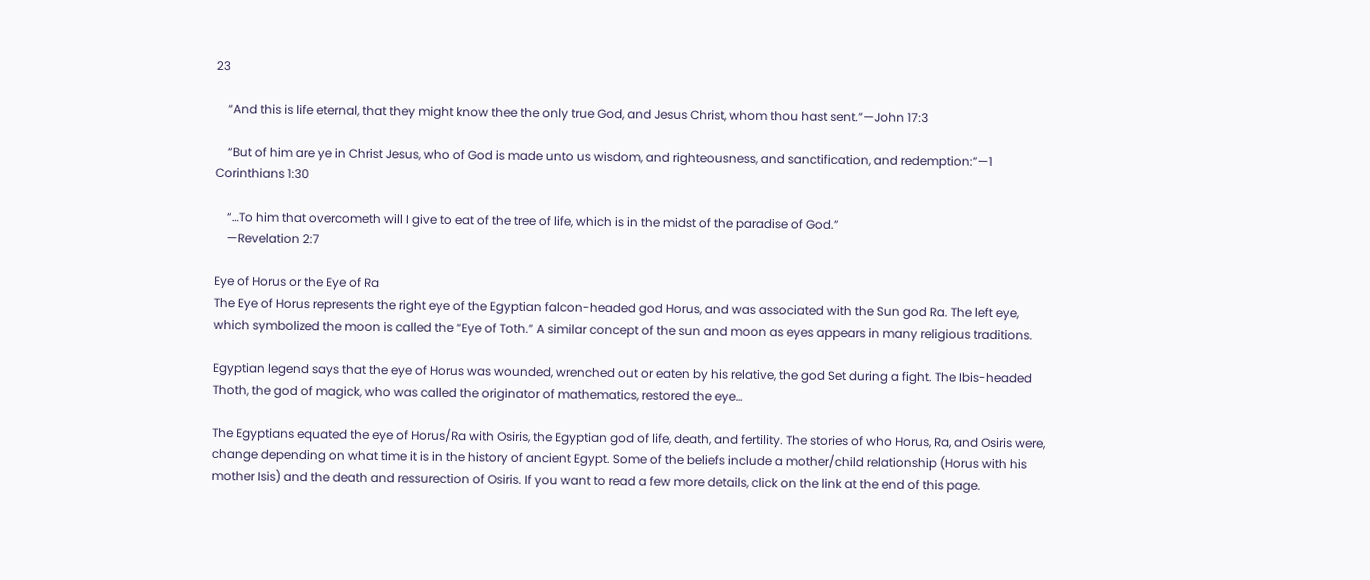23

    “And this is life eternal, that they might know thee the only true God, and Jesus Christ, whom thou hast sent.”—John 17:3

    “But of him are ye in Christ Jesus, who of God is made unto us wisdom, and righteousness, and sanctification, and redemption:”—1 Corinthians 1:30

    “…To him that overcometh will I give to eat of the tree of life, which is in the midst of the paradise of God.”
    —Revelation 2:7

Eye of Horus or the Eye of Ra
The Eye of Horus represents the right eye of the Egyptian falcon-headed god Horus, and was associated with the Sun god Ra. The left eye, which symbolized the moon is called the “Eye of Toth.” A similar concept of the sun and moon as eyes appears in many religious traditions.

Egyptian legend says that the eye of Horus was wounded, wrenched out or eaten by his relative, the god Set during a fight. The Ibis-headed Thoth, the god of magick, who was called the originator of mathematics, restored the eye…

The Egyptians equated the eye of Horus/Ra with Osiris, the Egyptian god of life, death, and fertility. The stories of who Horus, Ra, and Osiris were, change depending on what time it is in the history of ancient Egypt. Some of the beliefs include a mother/child relationship (Horus with his mother Isis) and the death and ressurection of Osiris. If you want to read a few more details, click on the link at the end of this page.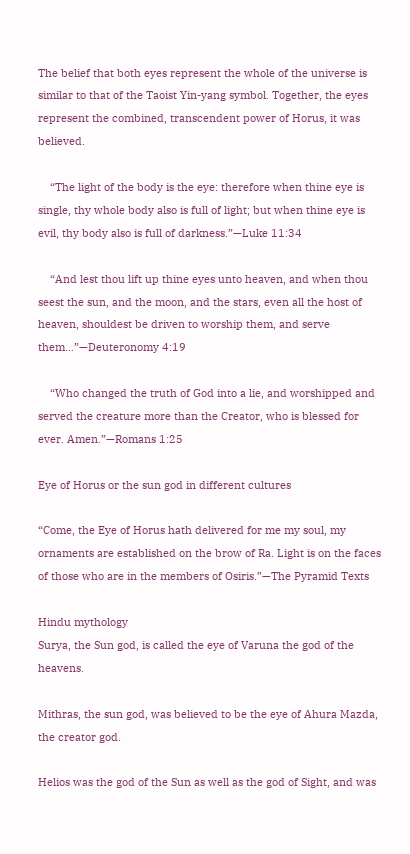The belief that both eyes represent the whole of the universe is similar to that of the Taoist Yin-yang symbol. Together, the eyes represent the combined, transcendent power of Horus, it was believed.

    “The light of the body is the eye: therefore when thine eye is single, thy whole body also is full of light; but when thine eye is evil, thy body also is full of darkness.”—Luke 11:34

    “And lest thou lift up thine eyes unto heaven, and when thou seest the sun, and the moon, and the stars, even all the host of heaven, shouldest be driven to worship them, and serve them…”—Deuteronomy 4:19

    “Who changed the truth of God into a lie, and worshipped and served the creature more than the Creator, who is blessed for ever. Amen.”—Romans 1:25

Eye of Horus or the sun god in different cultures

“Come, the Eye of Horus hath delivered for me my soul, my ornaments are established on the brow of Ra. Light is on the faces of those who are in the members of Osiris.”—The Pyramid Texts

Hindu mythology
Surya, the Sun god, is called the eye of Varuna the god of the heavens.

Mithras, the sun god, was believed to be the eye of Ahura Mazda, the creator god.

Helios was the god of the Sun as well as the god of Sight, and was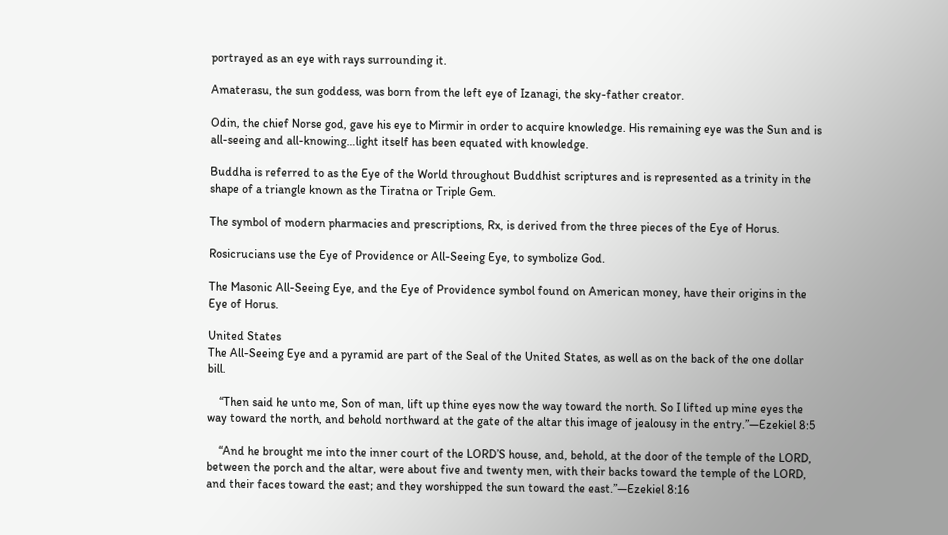portrayed as an eye with rays surrounding it.

Amaterasu, the sun goddess, was born from the left eye of Izanagi, the sky-father creator.

Odin, the chief Norse god, gave his eye to Mirmir in order to acquire knowledge. His remaining eye was the Sun and is all-seeing and all-knowing…light itself has been equated with knowledge.

Buddha is referred to as the Eye of the World throughout Buddhist scriptures and is represented as a trinity in the shape of a triangle known as the Tiratna or Triple Gem.

The symbol of modern pharmacies and prescriptions, Rx, is derived from the three pieces of the Eye of Horus.

Rosicrucians use the Eye of Providence or All-Seeing Eye, to symbolize God.

The Masonic All-Seeing Eye, and the Eye of Providence symbol found on American money, have their origins in the Eye of Horus.

United States
The All-Seeing Eye and a pyramid are part of the Seal of the United States, as well as on the back of the one dollar bill.

    “Then said he unto me, Son of man, lift up thine eyes now the way toward the north. So I lifted up mine eyes the way toward the north, and behold northward at the gate of the altar this image of jealousy in the entry.”—Ezekiel 8:5

    “And he brought me into the inner court of the LORD’S house, and, behold, at the door of the temple of the LORD, between the porch and the altar, were about five and twenty men, with their backs toward the temple of the LORD, and their faces toward the east; and they worshipped the sun toward the east.”—Ezekiel 8:16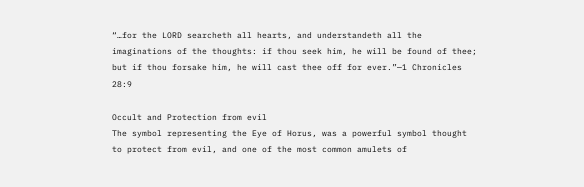“…for the LORD searcheth all hearts, and understandeth all the imaginations of the thoughts: if thou seek him, he will be found of thee; but if thou forsake him, he will cast thee off for ever.”—1 Chronicles 28:9

Occult and Protection from evil
The symbol representing the Eye of Horus, was a powerful symbol thought to protect from evil, and one of the most common amulets of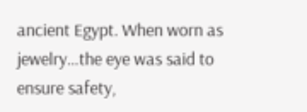ancient Egypt. When worn as jewelry…the eye was said to ensure safety,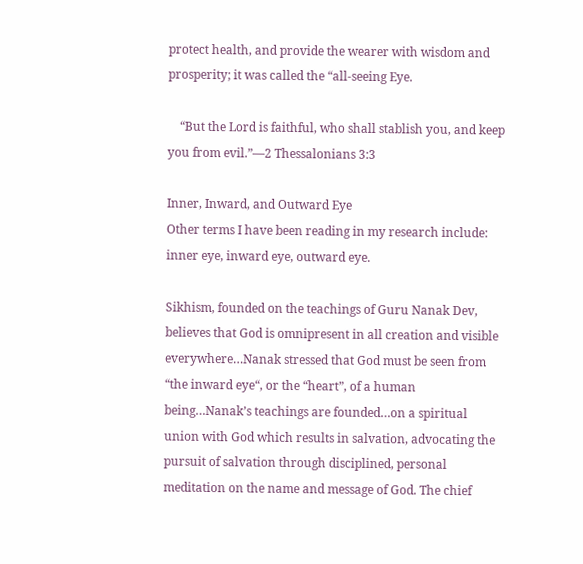protect health, and provide the wearer with wisdom and prosperity; it was called the “all-seeing Eye.

    “But the Lord is faithful, who shall stablish you, and keep you from evil.”—2 Thessalonians 3:3

Inner, Inward, and Outward Eye
Other terms I have been reading in my research include: inner eye, inward eye, outward eye.

Sikhism, founded on the teachings of Guru Nanak Dev, believes that God is omnipresent in all creation and visible everywhere…Nanak stressed that God must be seen from “the inward eye“, or the “heart”, of a human being…Nanak’s teachings are founded…on a spiritual union with God which results in salvation, advocating the pursuit of salvation through disciplined, personal meditation on the name and message of God. The chief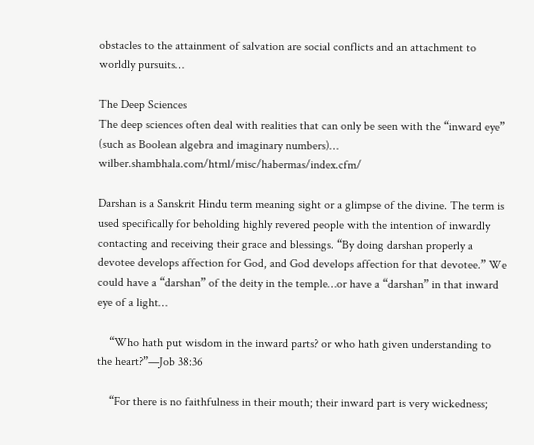obstacles to the attainment of salvation are social conflicts and an attachment to worldly pursuits…

The Deep Sciences
The deep sciences often deal with realities that can only be seen with the “inward eye” (such as Boolean algebra and imaginary numbers)… wilber.shambhala.com/html/misc/habermas/index.cfm/

Darshan is a Sanskrit Hindu term meaning sight or a glimpse of the divine. The term is used specifically for beholding highly revered people with the intention of inwardly contacting and receiving their grace and blessings. “By doing darshan properly a devotee develops affection for God, and God develops affection for that devotee.” We could have a “darshan” of the deity in the temple…or have a “darshan” in that inward eye of a light…

    “Who hath put wisdom in the inward parts? or who hath given understanding to the heart?”—Job 38:36

    “For there is no faithfulness in their mouth; their inward part is very wickedness;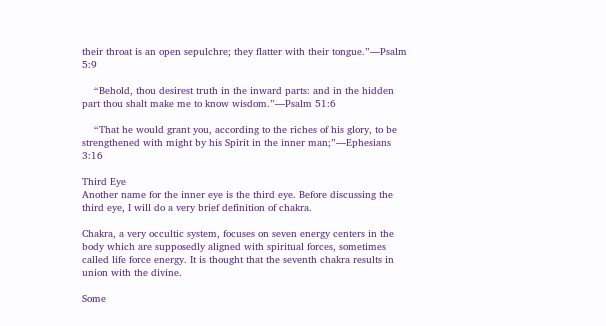their throat is an open sepulchre; they flatter with their tongue.”—Psalm 5:9

    “Behold, thou desirest truth in the inward parts: and in the hidden part thou shalt make me to know wisdom.”—Psalm 51:6

    “That he would grant you, according to the riches of his glory, to be strengthened with might by his Spirit in the inner man;”—Ephesians 3:16

Third Eye
Another name for the inner eye is the third eye. Before discussing the third eye, I will do a very brief definition of chakra.

Chakra, a very occultic system, focuses on seven energy centers in the body which are supposedly aligned with spiritual forces, sometimes called life force energy. It is thought that the seventh chakra results in union with the divine.

Some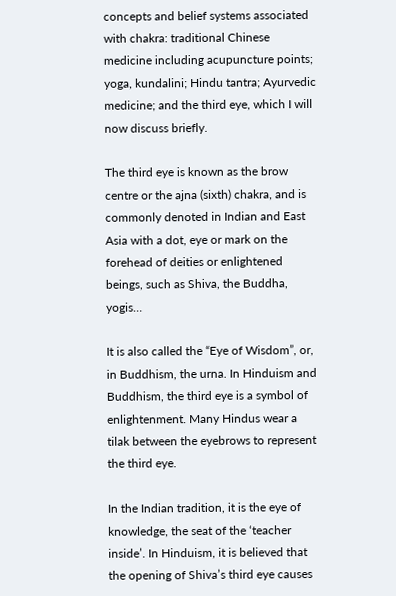concepts and belief systems associated with chakra: traditional Chinese medicine including acupuncture points; yoga, kundalini; Hindu tantra; Ayurvedic medicine; and the third eye, which I will now discuss briefly.

The third eye is known as the brow centre or the ajna (sixth) chakra, and is commonly denoted in Indian and East Asia with a dot, eye or mark on the forehead of deities or enlightened beings, such as Shiva, the Buddha, yogis…

It is also called the “Eye of Wisdom”, or, in Buddhism, the urna. In Hinduism and Buddhism, the third eye is a symbol of enlightenment. Many Hindus wear a tilak between the eyebrows to represent the third eye.

In the Indian tradition, it is the eye of knowledge, the seat of the ‘teacher inside’. In Hinduism, it is believed that the opening of Shiva’s third eye causes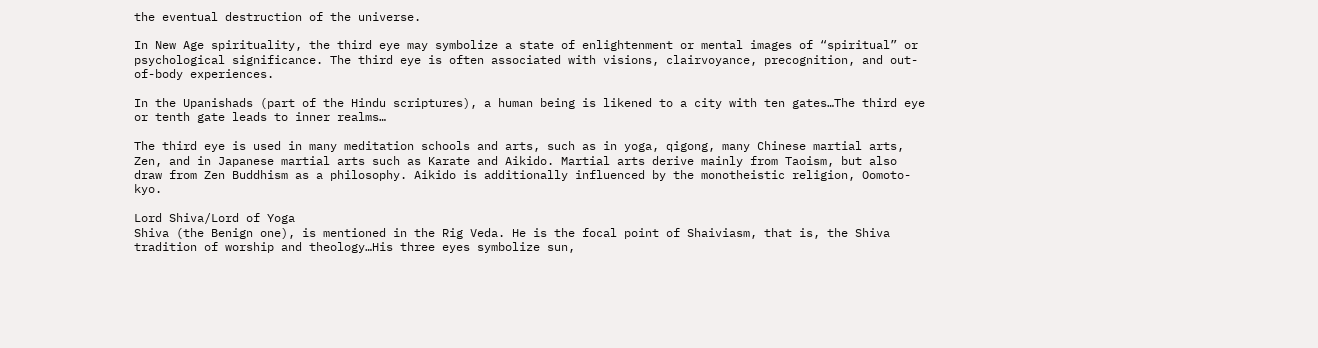the eventual destruction of the universe.

In New Age spirituality, the third eye may symbolize a state of enlightenment or mental images of “spiritual” or psychological significance. The third eye is often associated with visions, clairvoyance, precognition, and out-of-body experiences.

In the Upanishads (part of the Hindu scriptures), a human being is likened to a city with ten gates…The third eye or tenth gate leads to inner realms…

The third eye is used in many meditation schools and arts, such as in yoga, qigong, many Chinese martial arts, Zen, and in Japanese martial arts such as Karate and Aikido. Martial arts derive mainly from Taoism, but also draw from Zen Buddhism as a philosophy. Aikido is additionally influenced by the monotheistic religion, Oomoto-kyo.

Lord Shiva/Lord of Yoga
Shiva (the Benign one), is mentioned in the Rig Veda. He is the focal point of Shaiviasm, that is, the Shiva tradition of worship and theology…His three eyes symbolize sun,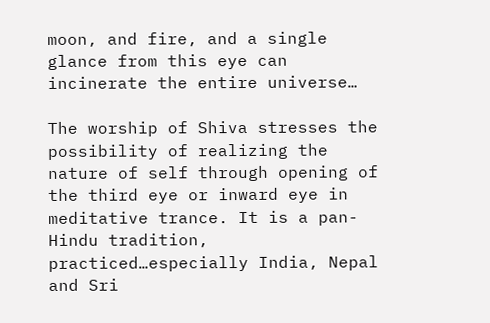moon, and fire, and a single glance from this eye can incinerate the entire universe…

The worship of Shiva stresses the possibility of realizing the nature of self through opening of the third eye or inward eye in meditative trance. It is a pan-Hindu tradition, practiced…especially India, Nepal and Sri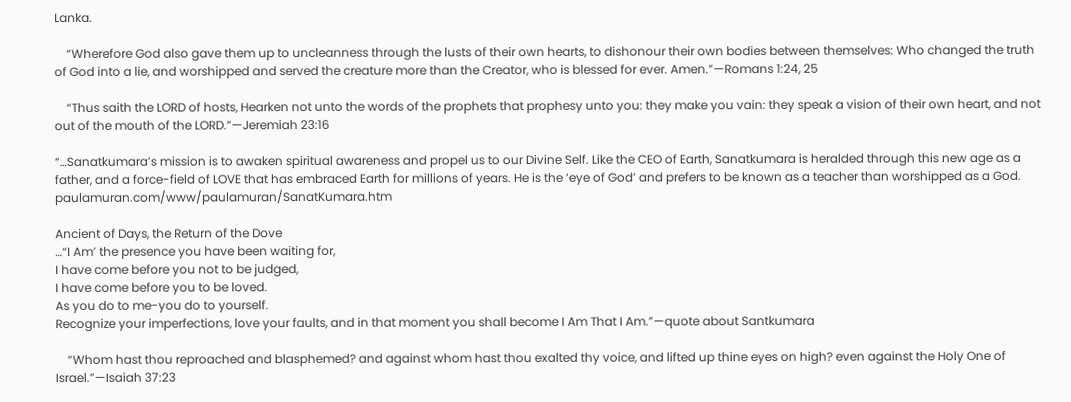Lanka.

    “Wherefore God also gave them up to uncleanness through the lusts of their own hearts, to dishonour their own bodies between themselves: Who changed the truth of God into a lie, and worshipped and served the creature more than the Creator, who is blessed for ever. Amen.”—Romans 1:24, 25

    “Thus saith the LORD of hosts, Hearken not unto the words of the prophets that prophesy unto you: they make you vain: they speak a vision of their own heart, and not out of the mouth of the LORD.”—Jeremiah 23:16

“…Sanatkumara’s mission is to awaken spiritual awareness and propel us to our Divine Self. Like the CEO of Earth, Sanatkumara is heralded through this new age as a father, and a force-field of LOVE that has embraced Earth for millions of years. He is the ‘eye of God’ and prefers to be known as a teacher than worshipped as a God. paulamuran.com/www/paulamuran/SanatKumara.htm

Ancient of Days, the Return of the Dove
…“I Am’ the presence you have been waiting for,
I have come before you not to be judged,
I have come before you to be loved.
As you do to me-you do to yourself.
Recognize your imperfections, love your faults, and in that moment you shall become I Am That I Am.”—quote about Santkumara

    “Whom hast thou reproached and blasphemed? and against whom hast thou exalted thy voice, and lifted up thine eyes on high? even against the Holy One of Israel.”—Isaiah 37:23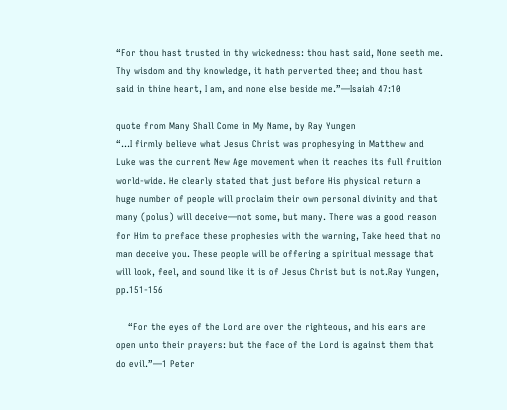“For thou hast trusted in thy wickedness: thou hast said, None seeth me. Thy wisdom and thy knowledge, it hath perverted thee; and thou hast said in thine heart, I am, and none else beside me.”—Isaiah 47:10

quote from Many Shall Come in My Name, by Ray Yungen
“…I firmly believe what Jesus Christ was prophesying in Matthew and Luke was the current New Age movement when it reaches its full fruition world-wide. He clearly stated that just before His physical return a huge number of people will proclaim their own personal divinity and that many (polus) will deceive—not some, but many. There was a good reason for Him to preface these prophesies with the warning, Take heed that no man deceive you. These people will be offering a spiritual message that will look, feel, and sound like it is of Jesus Christ but is not.Ray Yungen, pp.151-156

    “For the eyes of the Lord are over the righteous, and his ears are open unto their prayers: but the face of the Lord is against them that do evil.”—1 Peter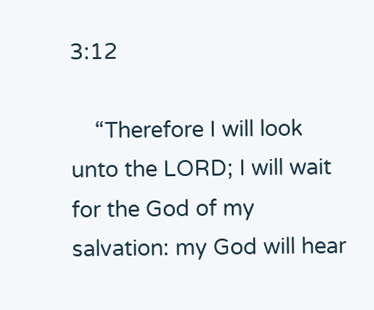3:12

    “Therefore I will look unto the LORD; I will wait for the God of my salvation: my God will hear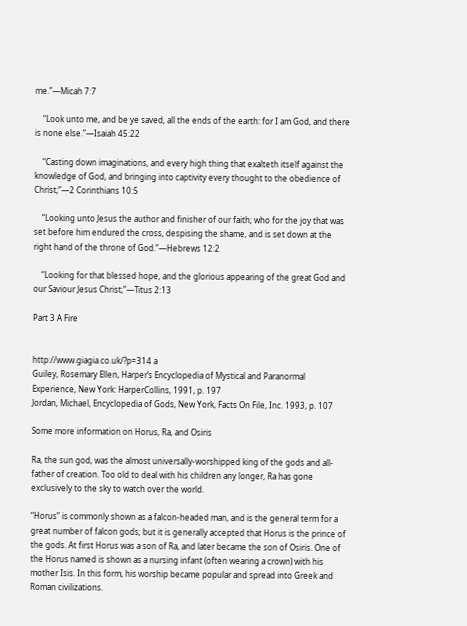me.”—Micah 7:7

    “Look unto me, and be ye saved, all the ends of the earth: for I am God, and there is none else.”—Isaiah 45:22

    “Casting down imaginations, and every high thing that exalteth itself against the knowledge of God, and bringing into captivity every thought to the obedience of Christ;”—2 Corinthians 10:5

    “Looking unto Jesus the author and finisher of our faith; who for the joy that was set before him endured the cross, despising the shame, and is set down at the right hand of the throne of God.”—Hebrews 12:2

    “Looking for that blessed hope, and the glorious appearing of the great God and our Saviour Jesus Christ;”—Titus 2:13

Part 3 A Fire


http://www.giagia.co.uk/?p=314 a
Guiley, Rosemary Ellen, Harper’s Encyclopedia of Mystical and Paranormal Experience, New York: HarperCollins, 1991, p. 197
Jordan, Michael, Encyclopedia of Gods, New York, Facts On File, Inc. 1993, p. 107

Some more information on Horus, Ra, and Osiris

Ra, the sun god, was the almost universally-worshipped king of the gods and all-father of creation. Too old to deal with his children any longer, Ra has gone exclusively to the sky to watch over the world.

“Horus” is commonly shown as a falcon-headed man, and is the general term for a great number of falcon gods; but it is generally accepted that Horus is the prince of the gods. At first Horus was a son of Ra, and later became the son of Osiris. One of the Horus named is shown as a nursing infant (often wearing a crown) with his mother Isis. In this form, his worship became popular and spread into Greek and Roman civilizations.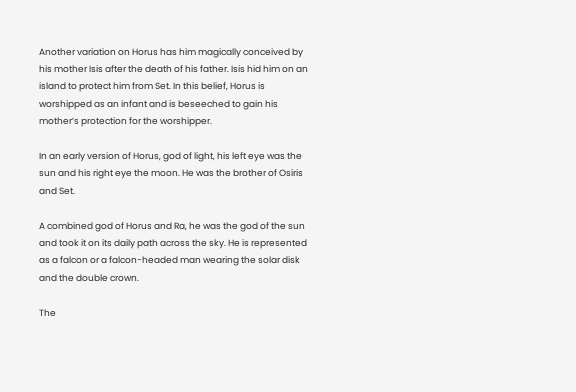Another variation on Horus has him magically conceived by his mother Isis after the death of his father. Isis hid him on an island to protect him from Set. In this belief, Horus is worshipped as an infant and is beseeched to gain his mother’s protection for the worshipper.

In an early version of Horus, god of light, his left eye was the sun and his right eye the moon. He was the brother of Osiris and Set.

A combined god of Horus and Ra, he was the god of the sun and took it on its daily path across the sky. He is represented as a falcon or a falcon-headed man wearing the solar disk and the double crown.

The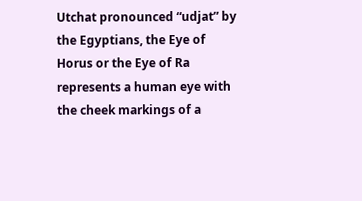Utchat pronounced “udjat” by the Egyptians, the Eye of Horus or the Eye of Ra represents a human eye with the cheek markings of a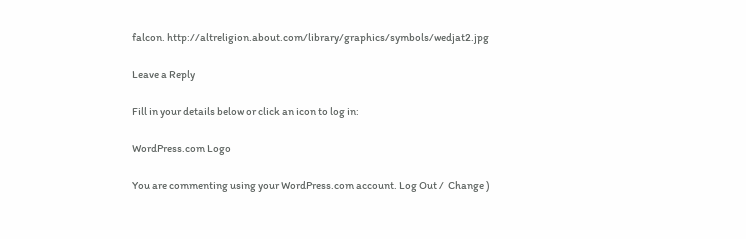falcon. http://altreligion.about.com/library/graphics/symbols/wedjat2.jpg

Leave a Reply

Fill in your details below or click an icon to log in:

WordPress.com Logo

You are commenting using your WordPress.com account. Log Out /  Change )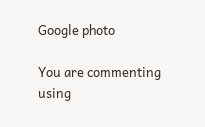Google photo

You are commenting using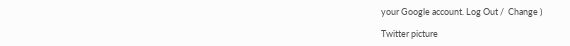your Google account. Log Out /  Change )

Twitter picture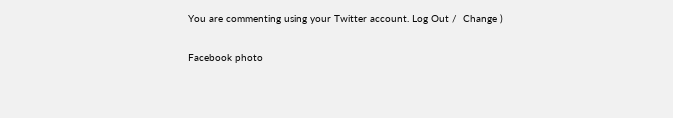You are commenting using your Twitter account. Log Out /  Change )

Facebook photo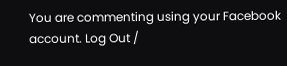You are commenting using your Facebook account. Log Out /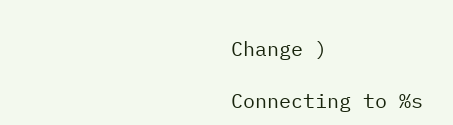Change )

Connecting to %s